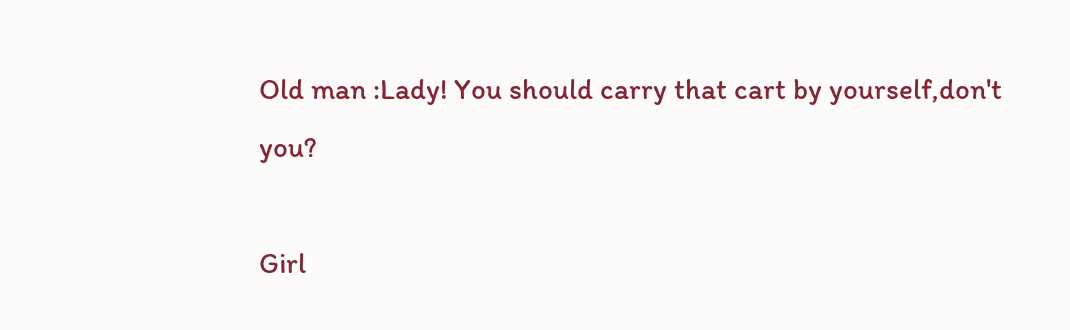Old man :Lady! You should carry that cart by yourself,don't you?

Girl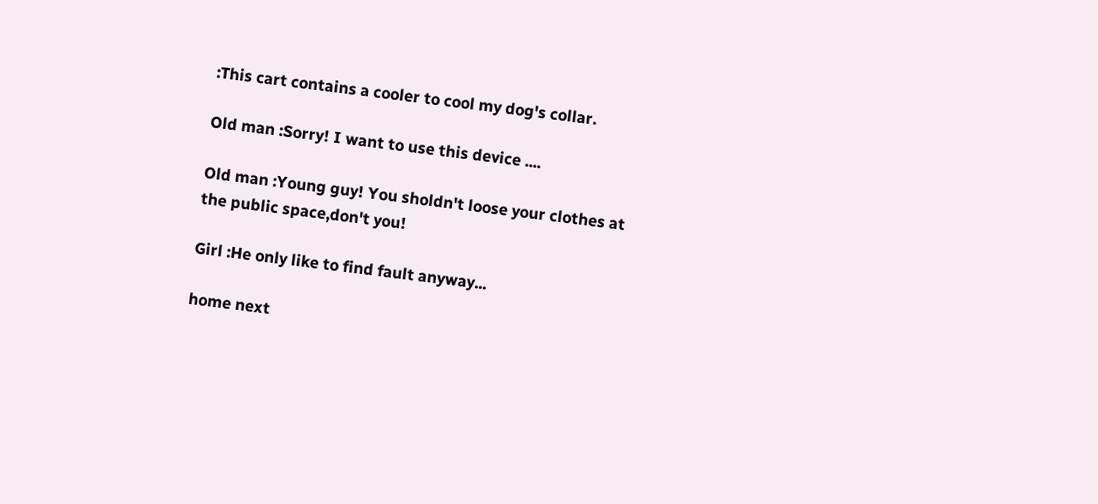:This cart contains a cooler to cool my dog's collar.

Old man :Sorry! I want to use this device ....

Old man :Young guy! You sholdn't loose your clothes at the public space,don't you!

Girl :He only like to find fault anyway...

home next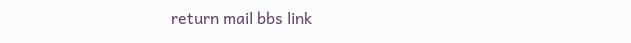return mail bbs link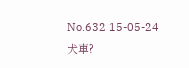No.632 15-05-24  犬車?